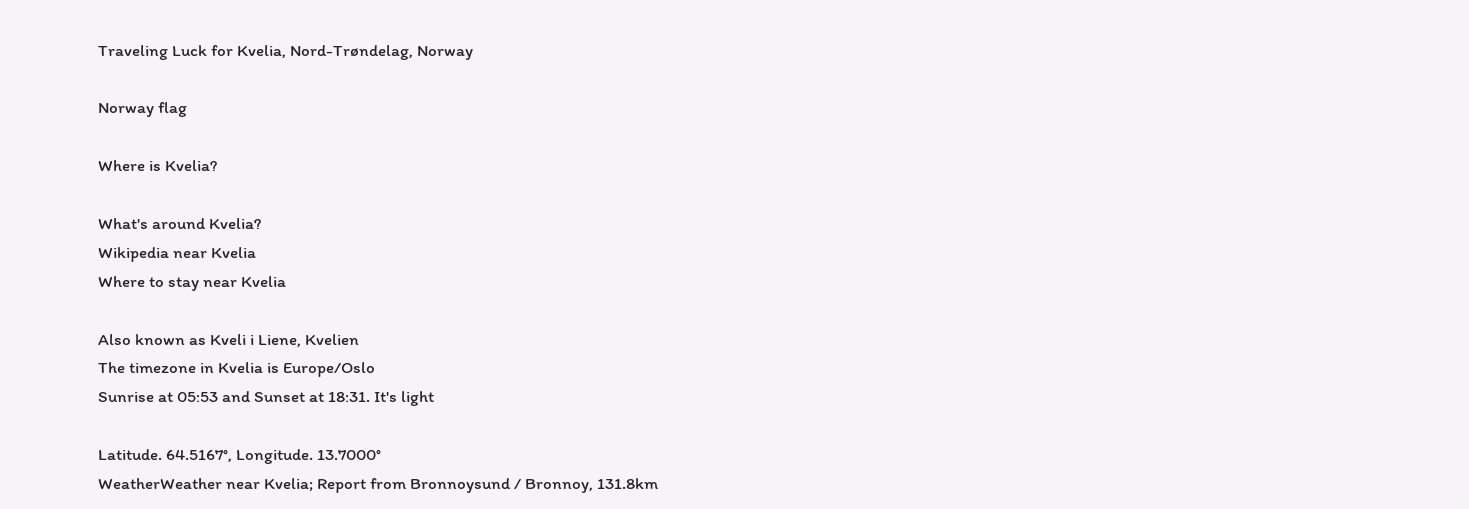Traveling Luck for Kvelia, Nord-Trøndelag, Norway

Norway flag

Where is Kvelia?

What's around Kvelia?
Wikipedia near Kvelia
Where to stay near Kvelia

Also known as Kveli i Liene, Kvelien
The timezone in Kvelia is Europe/Oslo
Sunrise at 05:53 and Sunset at 18:31. It's light

Latitude. 64.5167°, Longitude. 13.7000°
WeatherWeather near Kvelia; Report from Bronnoysund / Bronnoy, 131.8km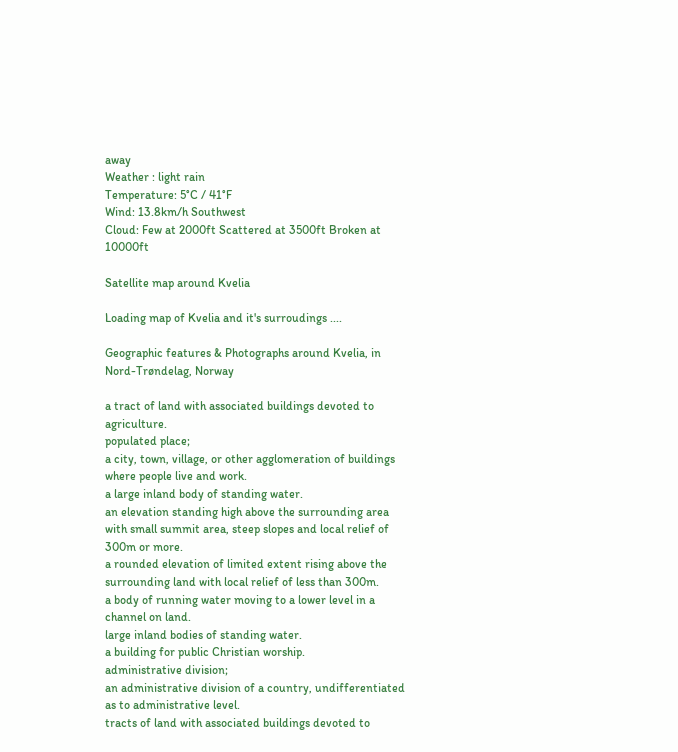away
Weather : light rain
Temperature: 5°C / 41°F
Wind: 13.8km/h Southwest
Cloud: Few at 2000ft Scattered at 3500ft Broken at 10000ft

Satellite map around Kvelia

Loading map of Kvelia and it's surroudings ....

Geographic features & Photographs around Kvelia, in Nord-Trøndelag, Norway

a tract of land with associated buildings devoted to agriculture.
populated place;
a city, town, village, or other agglomeration of buildings where people live and work.
a large inland body of standing water.
an elevation standing high above the surrounding area with small summit area, steep slopes and local relief of 300m or more.
a rounded elevation of limited extent rising above the surrounding land with local relief of less than 300m.
a body of running water moving to a lower level in a channel on land.
large inland bodies of standing water.
a building for public Christian worship.
administrative division;
an administrative division of a country, undifferentiated as to administrative level.
tracts of land with associated buildings devoted to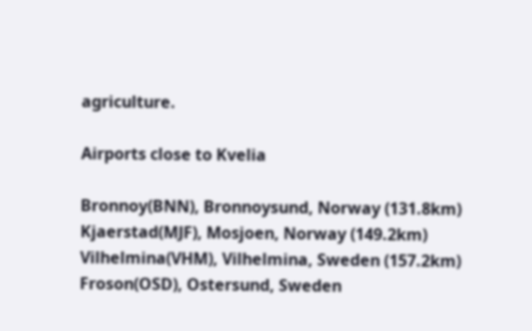agriculture.

Airports close to Kvelia

Bronnoy(BNN), Bronnoysund, Norway (131.8km)
Kjaerstad(MJF), Mosjoen, Norway (149.2km)
Vilhelmina(VHM), Vilhelmina, Sweden (157.2km)
Froson(OSD), Ostersund, Sweden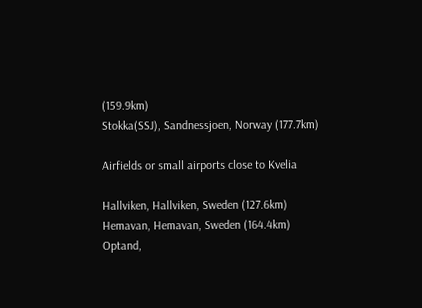(159.9km)
Stokka(SSJ), Sandnessjoen, Norway (177.7km)

Airfields or small airports close to Kvelia

Hallviken, Hallviken, Sweden (127.6km)
Hemavan, Hemavan, Sweden (164.4km)
Optand,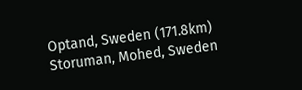Optand, Sweden (171.8km)
Storuman, Mohed, Sweden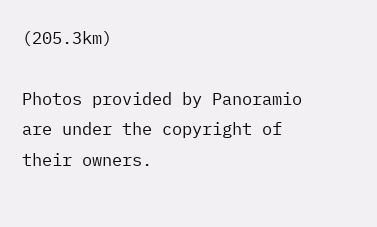(205.3km)

Photos provided by Panoramio are under the copyright of their owners.